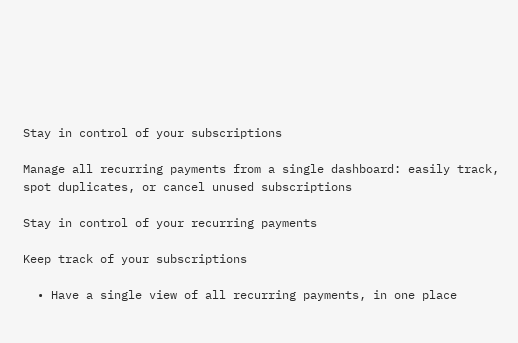Stay in control of your subscriptions

Manage all recurring payments from a single dashboard: easily track, spot duplicates, or cancel unused subscriptions

Stay in control of your recurring payments

Keep track of your subscriptions

  • Have a single view of all recurring payments, in one place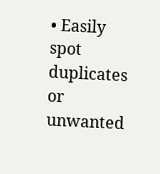• Easily spot duplicates or unwanted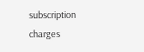subscription charges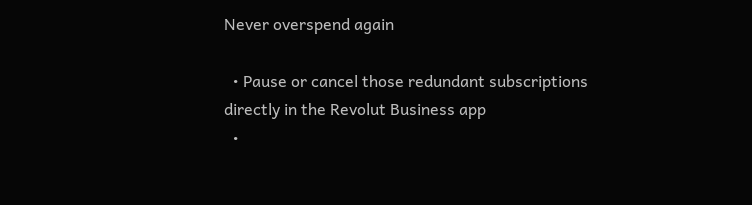Never overspend again

  • Pause or cancel those redundant subscriptions directly in the Revolut Business app
  •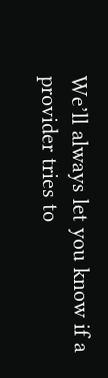We’ll always let you know if a provider tries to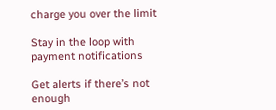charge you over the limit

Stay in the loop with payment notifications

Get alerts if there’s not enough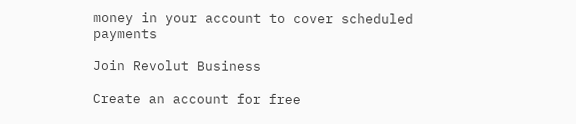money in your account to cover scheduled payments

Join Revolut Business

Create an account for free